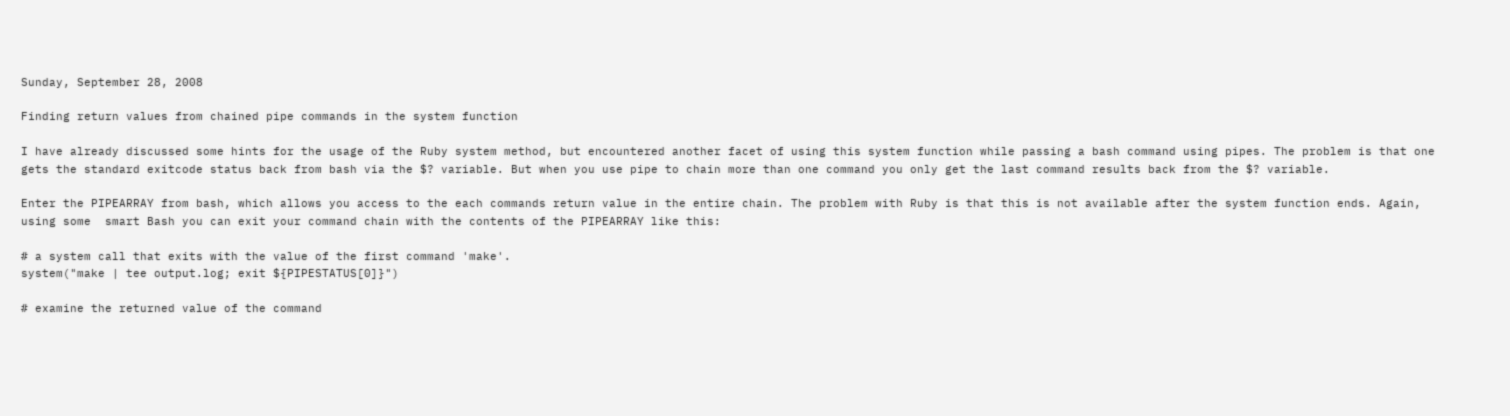Sunday, September 28, 2008

Finding return values from chained pipe commands in the system function

I have already discussed some hints for the usage of the Ruby system method, but encountered another facet of using this system function while passing a bash command using pipes. The problem is that one gets the standard exitcode status back from bash via the $? variable. But when you use pipe to chain more than one command you only get the last command results back from the $? variable.

Enter the PIPEARRAY from bash, which allows you access to the each commands return value in the entire chain. The problem with Ruby is that this is not available after the system function ends. Again, using some  smart Bash you can exit your command chain with the contents of the PIPEARRAY like this:

# a system call that exits with the value of the first command 'make'.
system("make | tee output.log; exit ${PIPESTATUS[0]}")

# examine the returned value of the command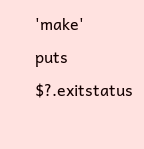'make'
puts $?.exitstatus